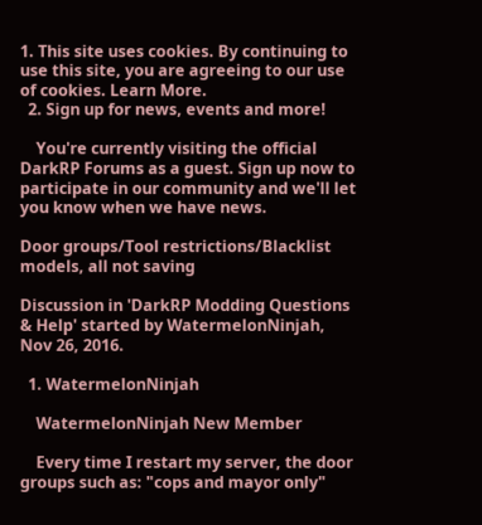1. This site uses cookies. By continuing to use this site, you are agreeing to our use of cookies. Learn More.
  2. Sign up for news, events and more!

    You're currently visiting the official DarkRP Forums as a guest. Sign up now to participate in our community and we'll let you know when we have news.

Door groups/Tool restrictions/Blacklist models, all not saving

Discussion in 'DarkRP Modding Questions & Help' started by WatermelonNinjah, Nov 26, 2016.

  1. WatermelonNinjah

    WatermelonNinjah New Member

    Every time I restart my server, the door groups such as: "cops and mayor only"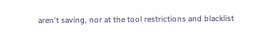aren't saving, nor at the tool restrictions and blacklist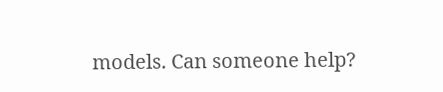models. Can someone help?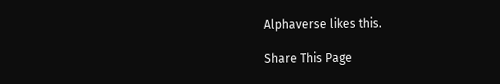Alphaverse likes this.

Share This Page